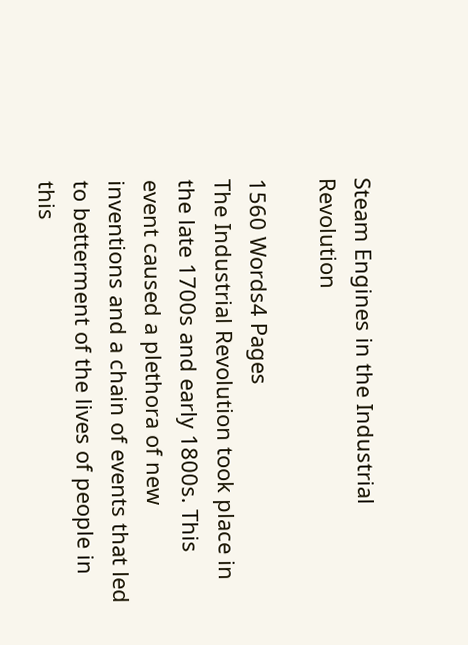Steam Engines in the Industrial Revolution

1560 Words4 Pages
The Industrial Revolution took place in the late 1700s and early 1800s. This event caused a plethora of new inventions and a chain of events that led to betterment of the lives of people in this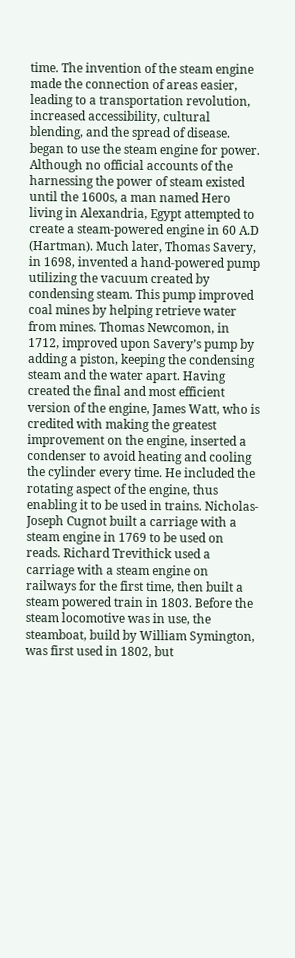time. The invention of the steam engine made the connection of areas easier, leading to a transportation revolution, increased accessibility, cultural blending, and the spread of disease. began to use the steam engine for power. Although no official accounts of the harnessing the power of steam existed until the 1600s, a man named Hero living in Alexandria, Egypt attempted to create a steam-powered engine in 60 A.D (Hartman). Much later, Thomas Savery, in 1698, invented a hand-powered pump utilizing the vacuum created by condensing steam. This pump improved coal mines by helping retrieve water from mines. Thomas Newcomon, in 1712, improved upon Savery’s pump by adding a piston, keeping the condensing steam and the water apart. Having created the final and most efficient version of the engine, James Watt, who is credited with making the greatest improvement on the engine, inserted a condenser to avoid heating and cooling the cylinder every time. He included the rotating aspect of the engine, thus enabling it to be used in trains. Nicholas-Joseph Cugnot built a carriage with a steam engine in 1769 to be used on reads. Richard Trevithick used a carriage with a steam engine on railways for the first time, then built a steam powered train in 1803. Before the steam locomotive was in use, the steamboat, build by William Symington, was first used in 1802, but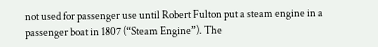not used for passenger use until Robert Fulton put a steam engine in a passenger boat in 1807 (“Steam Engine”). The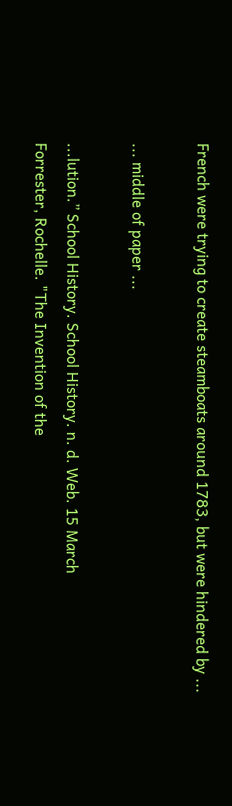French were trying to create steamboats around 1783, but were hindered by ...

... middle of paper ...

...lution.” School History. School History. n. d. Web. 15 March
Forrester, Rochelle. "The Invention of the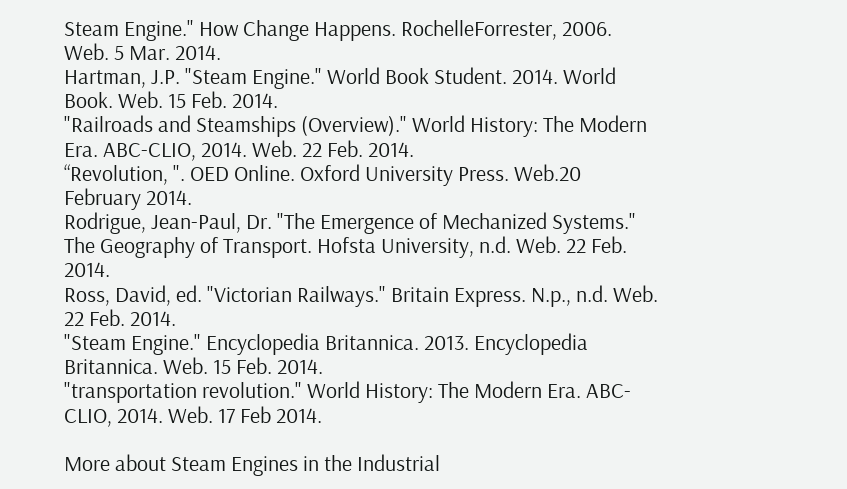Steam Engine." How Change Happens. RochelleForrester, 2006. Web. 5 Mar. 2014.
Hartman, J.P. "Steam Engine." World Book Student. 2014. World Book. Web. 15 Feb. 2014.
"Railroads and Steamships (Overview)." World History: The Modern Era. ABC-CLIO, 2014. Web. 22 Feb. 2014.
“Revolution, ". OED Online. Oxford University Press. Web.20 February 2014.
Rodrigue, Jean-Paul, Dr. "The Emergence of Mechanized Systems." The Geography of Transport. Hofsta University, n.d. Web. 22 Feb. 2014.
Ross, David, ed. "Victorian Railways." Britain Express. N.p., n.d. Web. 22 Feb. 2014.
"Steam Engine." Encyclopedia Britannica. 2013. Encyclopedia Britannica. Web. 15 Feb. 2014.
"transportation revolution." World History: The Modern Era. ABC-CLIO, 2014. Web. 17 Feb 2014.

More about Steam Engines in the Industrial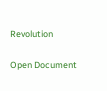Revolution

Open Document